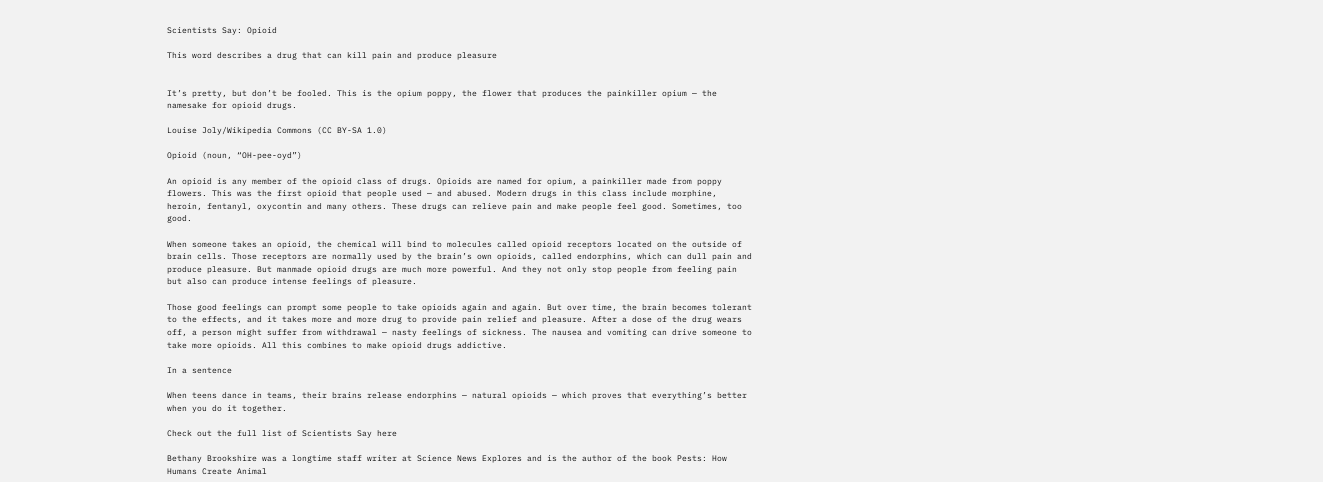Scientists Say: Opioid

This word describes a drug that can kill pain and produce pleasure


It’s pretty, but don’t be fooled. This is the opium poppy, the flower that produces the painkiller opium — the namesake for opioid drugs.

Louise Joly/Wikipedia Commons (CC BY-SA 1.0)

Opioid (noun, “OH-pee-oyd”)

An opioid is any member of the opioid class of drugs. Opioids are named for opium, a painkiller made from poppy flowers. This was the first opioid that people used — and abused. Modern drugs in this class include morphine, heroin, fentanyl, oxycontin and many others. These drugs can relieve pain and make people feel good. Sometimes, too good.

When someone takes an opioid, the chemical will bind to molecules called opioid receptors located on the outside of brain cells. Those receptors are normally used by the brain’s own opioids, called endorphins, which can dull pain and produce pleasure. But manmade opioid drugs are much more powerful. And they not only stop people from feeling pain but also can produce intense feelings of pleasure.

Those good feelings can prompt some people to take opioids again and again. But over time, the brain becomes tolerant to the effects, and it takes more and more drug to provide pain relief and pleasure. After a dose of the drug wears off, a person might suffer from withdrawal — nasty feelings of sickness. The nausea and vomiting can drive someone to take more opioids. All this combines to make opioid drugs addictive.

In a sentence

When teens dance in teams, their brains release endorphins — natural opioids — which proves that everything’s better when you do it together.

Check out the full list of Scientists Say here

Bethany Brookshire was a longtime staff writer at Science News Explores and is the author of the book Pests: How Humans Create Animal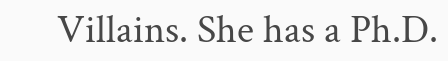Villains. She has a Ph.D.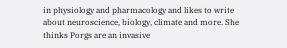in physiology and pharmacology and likes to write about neuroscience, biology, climate and more. She thinks Porgs are an invasive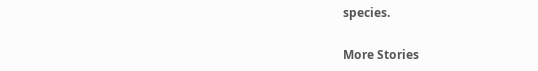species.

More Stories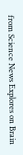from Science News Explores on Brain